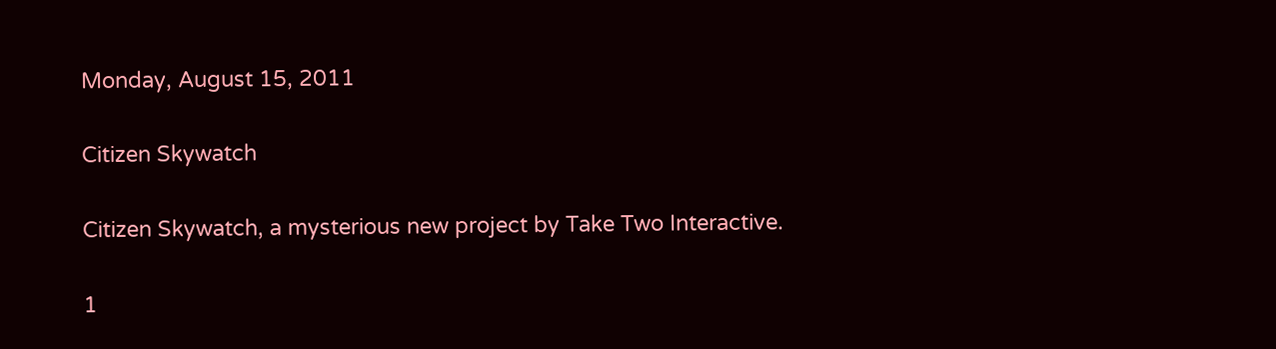Monday, August 15, 2011

Citizen Skywatch

Citizen Skywatch, a mysterious new project by Take Two Interactive.

1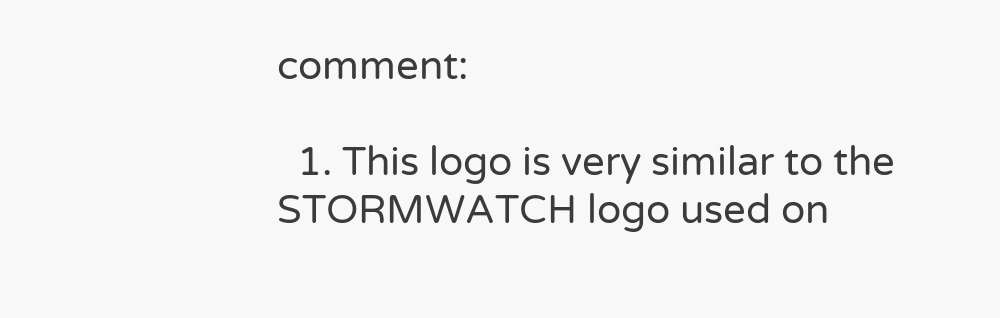comment:

  1. This logo is very similar to the STORMWATCH logo used on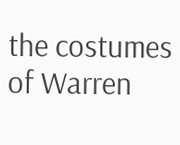the costumes of Warren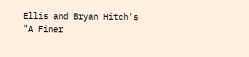Ellis and Bryan Hitch's "A Finer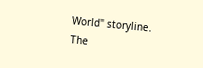World" storyline. The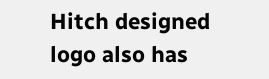Hitch designed logo also has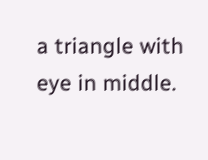a triangle with eye in middle.